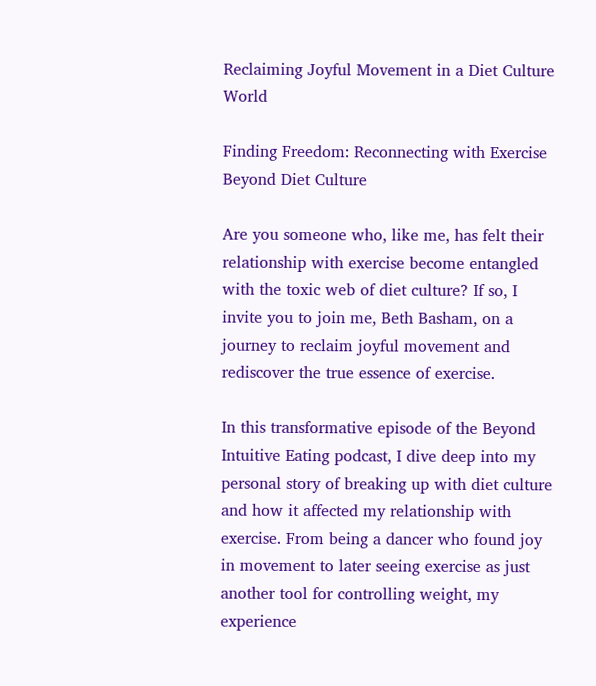Reclaiming Joyful Movement in a Diet Culture World

Finding Freedom: Reconnecting with Exercise Beyond Diet Culture

Are you someone who, like me, has felt their relationship with exercise become entangled with the toxic web of diet culture? If so, I invite you to join me, Beth Basham, on a journey to reclaim joyful movement and rediscover the true essence of exercise.

In this transformative episode of the Beyond Intuitive Eating podcast, I dive deep into my personal story of breaking up with diet culture and how it affected my relationship with exercise. From being a dancer who found joy in movement to later seeing exercise as just another tool for controlling weight, my experience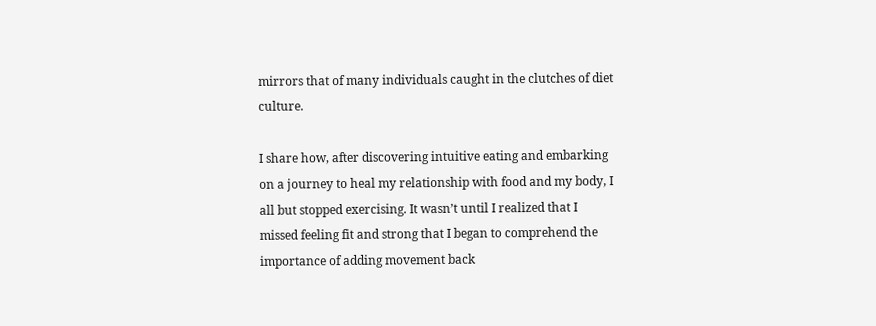mirrors that of many individuals caught in the clutches of diet culture.

I share how, after discovering intuitive eating and embarking on a journey to heal my relationship with food and my body, I all but stopped exercising. It wasn’t until I realized that I missed feeling fit and strong that I began to comprehend the importance of adding movement back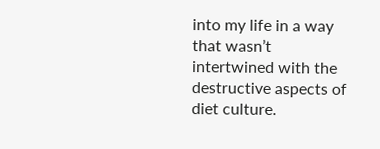into my life in a way that wasn’t intertwined with the destructive aspects of diet culture.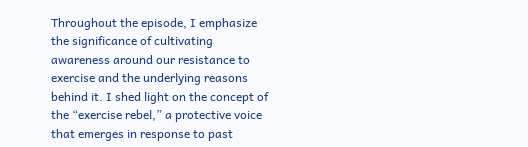Throughout the episode, I emphasize the significance of cultivating awareness around our resistance to exercise and the underlying reasons behind it. I shed light on the concept of the “exercise rebel,” a protective voice that emerges in response to past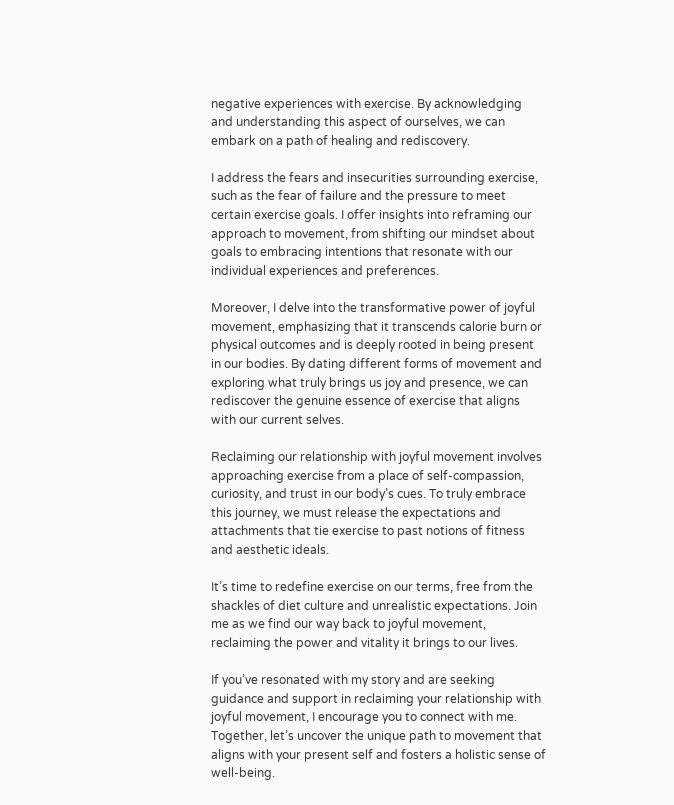negative experiences with exercise. By acknowledging and understanding this aspect of ourselves, we can embark on a path of healing and rediscovery.

I address the fears and insecurities surrounding exercise, such as the fear of failure and the pressure to meet certain exercise goals. I offer insights into reframing our approach to movement, from shifting our mindset about goals to embracing intentions that resonate with our individual experiences and preferences.

Moreover, I delve into the transformative power of joyful movement, emphasizing that it transcends calorie burn or physical outcomes and is deeply rooted in being present in our bodies. By dating different forms of movement and exploring what truly brings us joy and presence, we can rediscover the genuine essence of exercise that aligns with our current selves.

Reclaiming our relationship with joyful movement involves approaching exercise from a place of self-compassion, curiosity, and trust in our body’s cues. To truly embrace this journey, we must release the expectations and attachments that tie exercise to past notions of fitness and aesthetic ideals.

It’s time to redefine exercise on our terms, free from the shackles of diet culture and unrealistic expectations. Join me as we find our way back to joyful movement, reclaiming the power and vitality it brings to our lives.

If you’ve resonated with my story and are seeking guidance and support in reclaiming your relationship with joyful movement, I encourage you to connect with me. Together, let’s uncover the unique path to movement that aligns with your present self and fosters a holistic sense of well-being.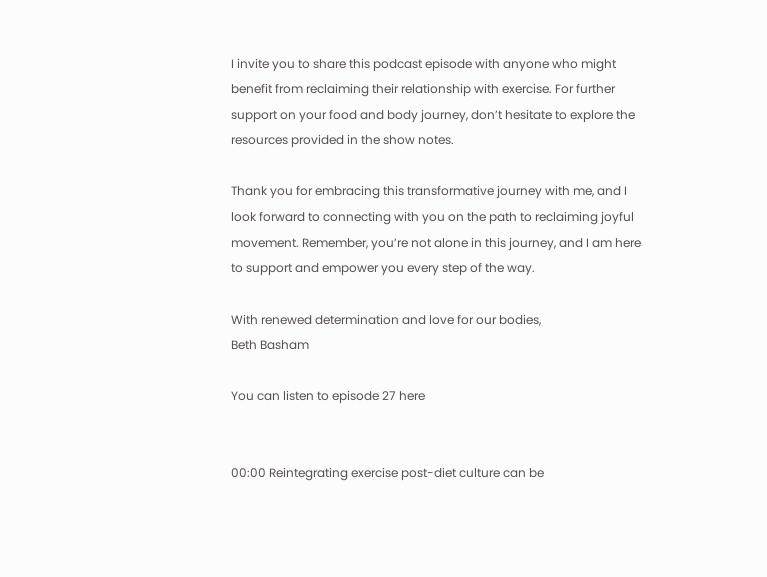I invite you to share this podcast episode with anyone who might benefit from reclaiming their relationship with exercise. For further support on your food and body journey, don’t hesitate to explore the resources provided in the show notes.

Thank you for embracing this transformative journey with me, and I look forward to connecting with you on the path to reclaiming joyful movement. Remember, you’re not alone in this journey, and I am here to support and empower you every step of the way.

With renewed determination and love for our bodies,
Beth Basham

You can listen to episode 27 here


00:00 Reintegrating exercise post-diet culture can be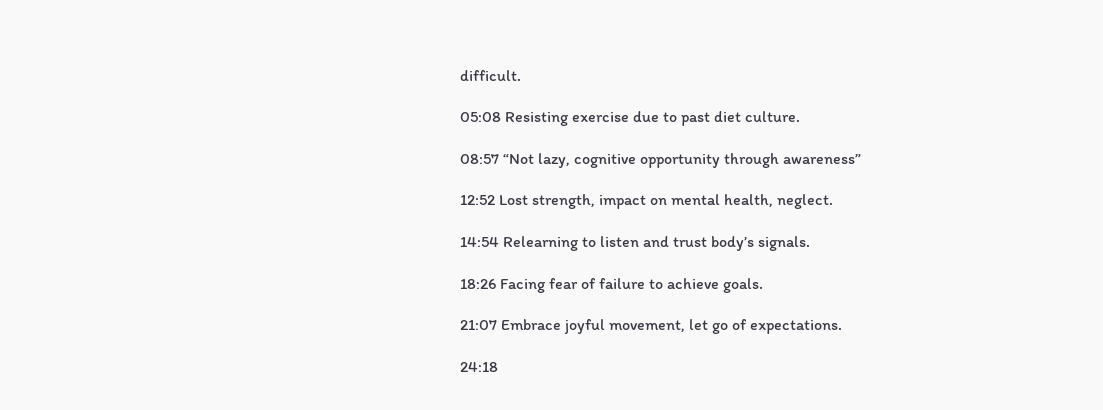difficult.

05:08 Resisting exercise due to past diet culture.

08:57 “Not lazy, cognitive opportunity through awareness”

12:52 Lost strength, impact on mental health, neglect.

14:54 Relearning to listen and trust body’s signals.

18:26 Facing fear of failure to achieve goals.

21:07 Embrace joyful movement, let go of expectations.

24:18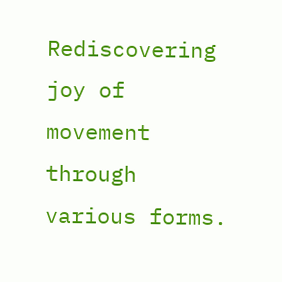Rediscovering joy of movement through various forms.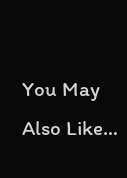You May Also Like…